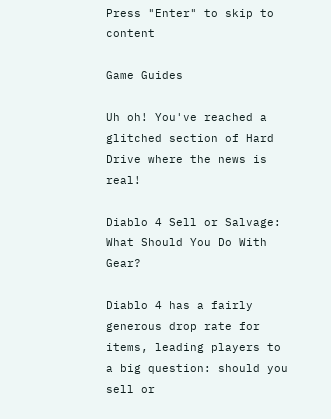Press "Enter" to skip to content

Game Guides

Uh oh! You've reached a glitched section of Hard Drive where the news is real!

Diablo 4 Sell or Salvage: What Should You Do With Gear?

Diablo 4 has a fairly generous drop rate for items, leading players to a big question: should you sell or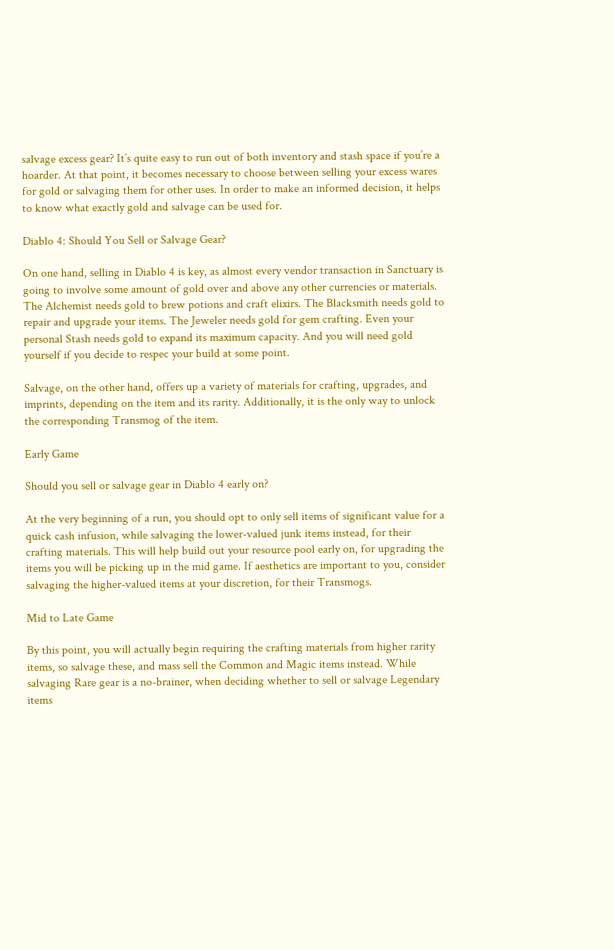salvage excess gear? It’s quite easy to run out of both inventory and stash space if you’re a hoarder. At that point, it becomes necessary to choose between selling your excess wares for gold or salvaging them for other uses. In order to make an informed decision, it helps to know what exactly gold and salvage can be used for.

Diablo 4: Should You Sell or Salvage Gear?

On one hand, selling in Diablo 4 is key, as almost every vendor transaction in Sanctuary is going to involve some amount of gold over and above any other currencies or materials. The Alchemist needs gold to brew potions and craft elixirs. The Blacksmith needs gold to repair and upgrade your items. The Jeweler needs gold for gem crafting. Even your personal Stash needs gold to expand its maximum capacity. And you will need gold yourself if you decide to respec your build at some point.

Salvage, on the other hand, offers up a variety of materials for crafting, upgrades, and imprints, depending on the item and its rarity. Additionally, it is the only way to unlock the corresponding Transmog of the item.

Early Game

Should you sell or salvage gear in Diablo 4 early on?

At the very beginning of a run, you should opt to only sell items of significant value for a quick cash infusion, while salvaging the lower-valued junk items instead, for their crafting materials. This will help build out your resource pool early on, for upgrading the items you will be picking up in the mid game. If aesthetics are important to you, consider salvaging the higher-valued items at your discretion, for their Transmogs.

Mid to Late Game

By this point, you will actually begin requiring the crafting materials from higher rarity items, so salvage these, and mass sell the Common and Magic items instead. While salvaging Rare gear is a no-brainer, when deciding whether to sell or salvage Legendary items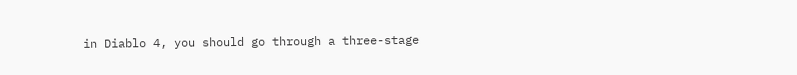in Diablo 4, you should go through a three-stage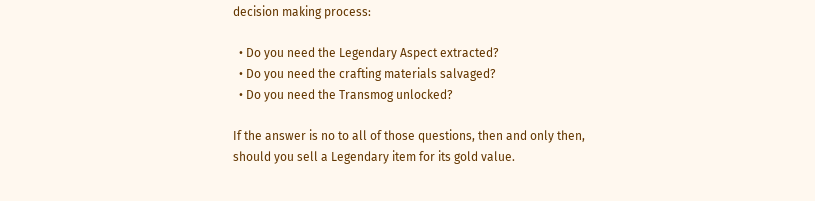decision making process:

  • Do you need the Legendary Aspect extracted?
  • Do you need the crafting materials salvaged?
  • Do you need the Transmog unlocked?

If the answer is no to all of those questions, then and only then, should you sell a Legendary item for its gold value.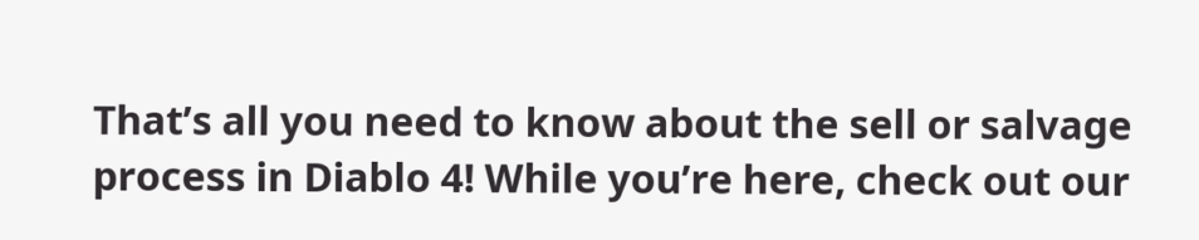That’s all you need to know about the sell or salvage process in Diablo 4! While you’re here, check out our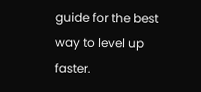guide for the best way to level up faster.